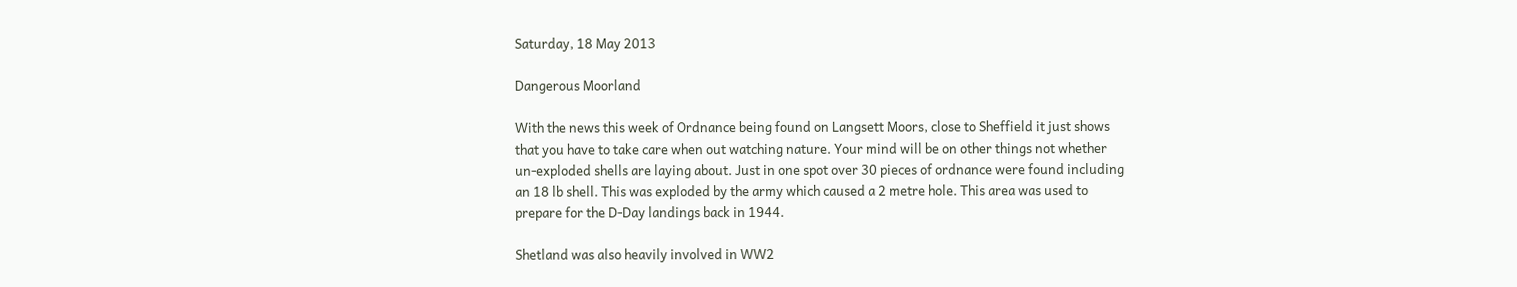Saturday, 18 May 2013

Dangerous Moorland

With the news this week of Ordnance being found on Langsett Moors, close to Sheffield it just shows that you have to take care when out watching nature. Your mind will be on other things not whether un-exploded shells are laying about. Just in one spot over 30 pieces of ordnance were found including an 18 lb shell. This was exploded by the army which caused a 2 metre hole. This area was used to prepare for the D-Day landings back in 1944.

Shetland was also heavily involved in WW2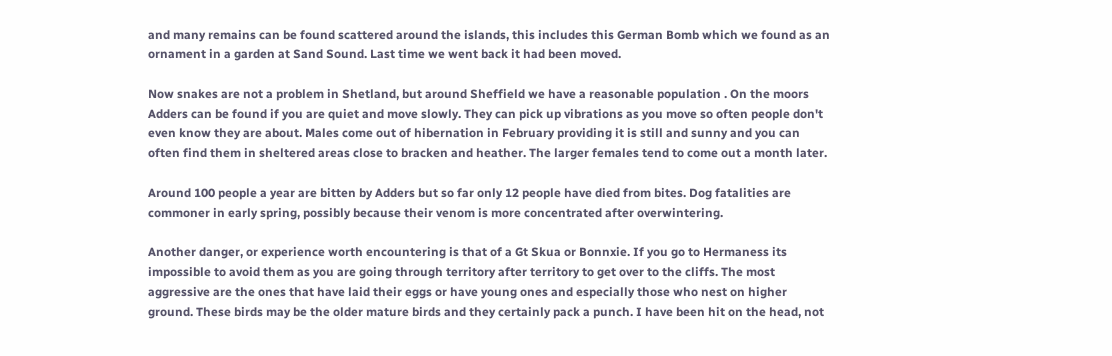and many remains can be found scattered around the islands, this includes this German Bomb which we found as an ornament in a garden at Sand Sound. Last time we went back it had been moved.

Now snakes are not a problem in Shetland, but around Sheffield we have a reasonable population . On the moors Adders can be found if you are quiet and move slowly. They can pick up vibrations as you move so often people don't even know they are about. Males come out of hibernation in February providing it is still and sunny and you can often find them in sheltered areas close to bracken and heather. The larger females tend to come out a month later.

Around 100 people a year are bitten by Adders but so far only 12 people have died from bites. Dog fatalities are commoner in early spring, possibly because their venom is more concentrated after overwintering.

Another danger, or experience worth encountering is that of a Gt Skua or Bonnxie. If you go to Hermaness its impossible to avoid them as you are going through territory after territory to get over to the cliffs. The most aggressive are the ones that have laid their eggs or have young ones and especially those who nest on higher ground. These birds may be the older mature birds and they certainly pack a punch. I have been hit on the head, not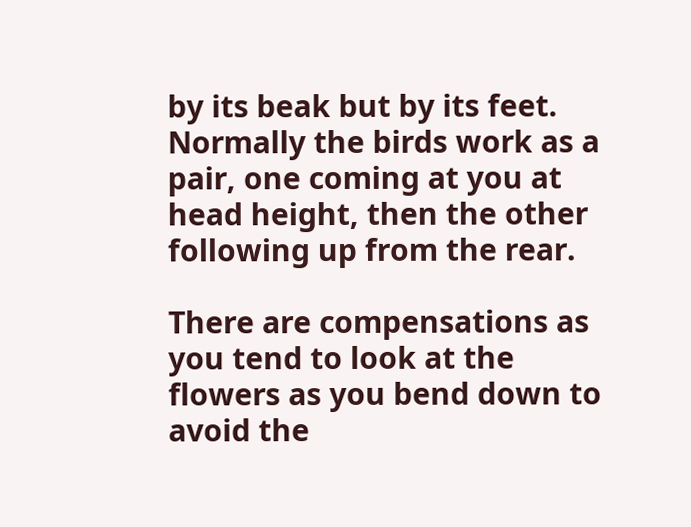by its beak but by its feet. Normally the birds work as a pair, one coming at you at head height, then the other following up from the rear.

There are compensations as you tend to look at the flowers as you bend down to avoid the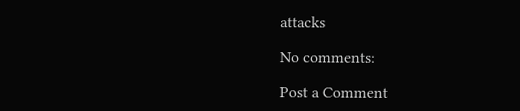attacks

No comments:

Post a Comment